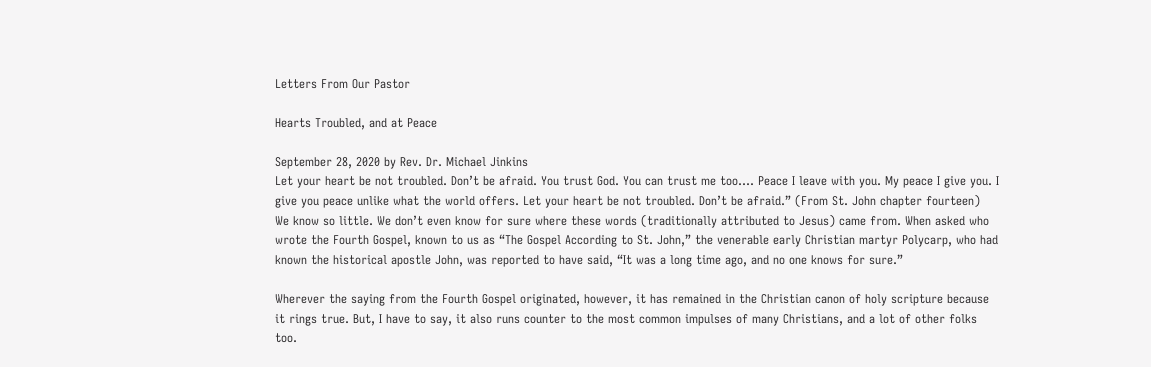Letters From Our Pastor

Hearts Troubled, and at Peace

September 28, 2020 by Rev. Dr. Michael Jinkins
Let your heart be not troubled. Don’t be afraid. You trust God. You can trust me too…. Peace I leave with you. My peace I give you. I give you peace unlike what the world offers. Let your heart be not troubled. Don’t be afraid.” (From St. John chapter fourteen)
We know so little. We don’t even know for sure where these words (traditionally attributed to Jesus) came from. When asked who wrote the Fourth Gospel, known to us as “The Gospel According to St. John,” the venerable early Christian martyr Polycarp, who had known the historical apostle John, was reported to have said, “It was a long time ago, and no one knows for sure.”

Wherever the saying from the Fourth Gospel originated, however, it has remained in the Christian canon of holy scripture because it rings true. But, I have to say, it also runs counter to the most common impulses of many Christians, and a lot of other folks too.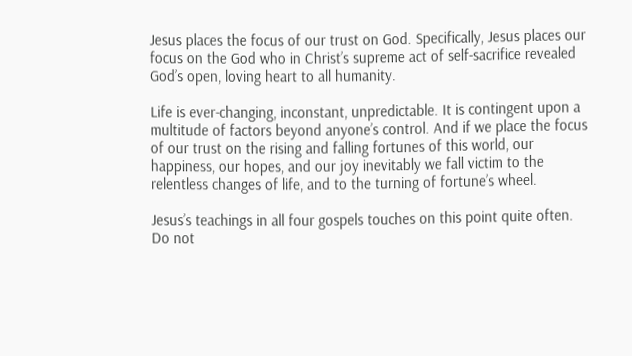Jesus places the focus of our trust on God. Specifically, Jesus places our focus on the God who in Christ’s supreme act of self-sacrifice revealed God’s open, loving heart to all humanity.

Life is ever-changing, inconstant, unpredictable. It is contingent upon a multitude of factors beyond anyone’s control. And if we place the focus of our trust on the rising and falling fortunes of this world, our happiness, our hopes, and our joy inevitably we fall victim to the relentless changes of life, and to the turning of fortune’s wheel.

Jesus’s teachings in all four gospels touches on this point quite often. Do not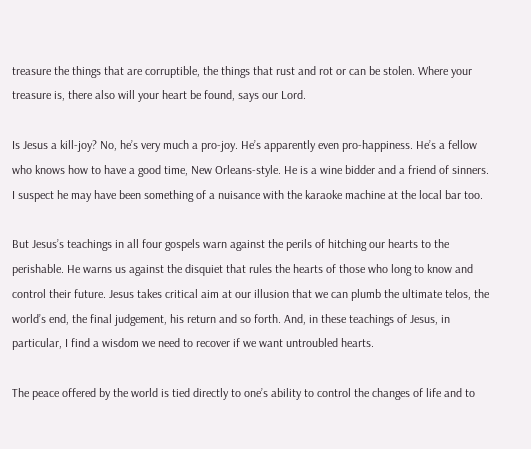treasure the things that are corruptible, the things that rust and rot or can be stolen. Where your treasure is, there also will your heart be found, says our Lord.

Is Jesus a kill-joy? No, he’s very much a pro-joy. He’s apparently even pro-happiness. He’s a fellow who knows how to have a good time, New Orleans-style. He is a wine bidder and a friend of sinners. I suspect he may have been something of a nuisance with the karaoke machine at the local bar too.

But Jesus’s teachings in all four gospels warn against the perils of hitching our hearts to the perishable. He warns us against the disquiet that rules the hearts of those who long to know and control their future. Jesus takes critical aim at our illusion that we can plumb the ultimate telos, the world’s end, the final judgement, his return and so forth. And, in these teachings of Jesus, in particular, I find a wisdom we need to recover if we want untroubled hearts.

The peace offered by the world is tied directly to one’s ability to control the changes of life and to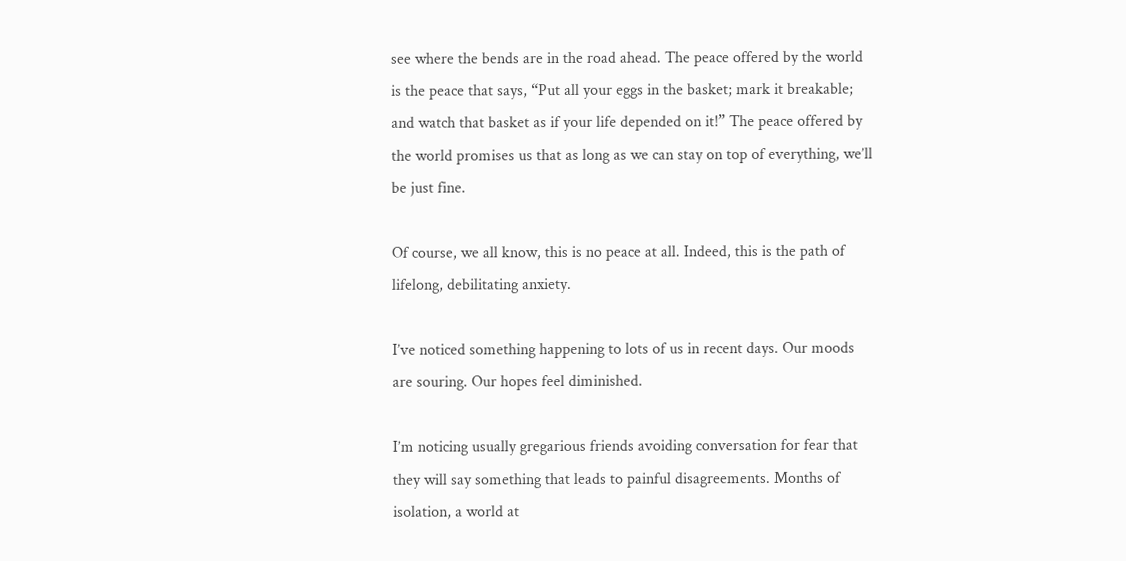see where the bends are in the road ahead. The peace offered by the world is the peace that says, “Put all your eggs in the basket; mark it breakable; and watch that basket as if your life depended on it!” The peace offered by the world promises us that as long as we can stay on top of everything, we’ll be just fine.

Of course, we all know, this is no peace at all. Indeed, this is the path of lifelong, debilitating anxiety.

I’ve noticed something happening to lots of us in recent days. Our moods are souring. Our hopes feel diminished.

I’m noticing usually gregarious friends avoiding conversation for fear that they will say something that leads to painful disagreements. Months of isolation, a world at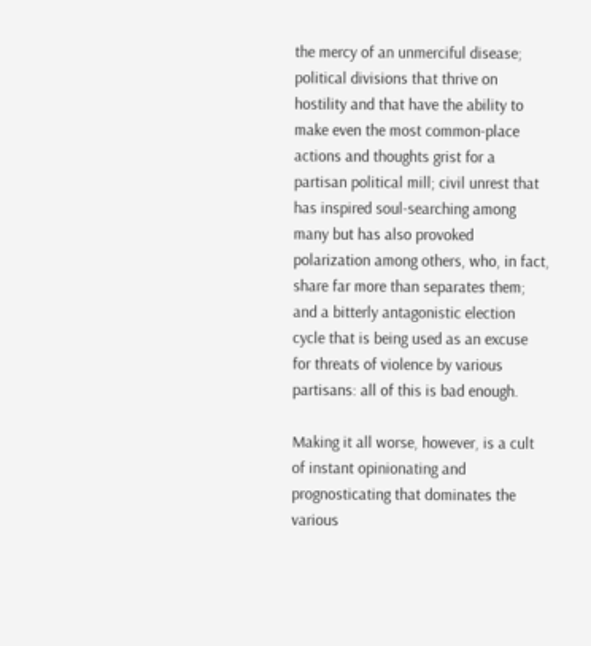the mercy of an unmerciful disease; political divisions that thrive on hostility and that have the ability to make even the most common-place actions and thoughts grist for a partisan political mill; civil unrest that has inspired soul-searching among many but has also provoked polarization among others, who, in fact, share far more than separates them; and a bitterly antagonistic election cycle that is being used as an excuse for threats of violence by various partisans: all of this is bad enough.

Making it all worse, however, is a cult of instant opinionating and prognosticating that dominates the various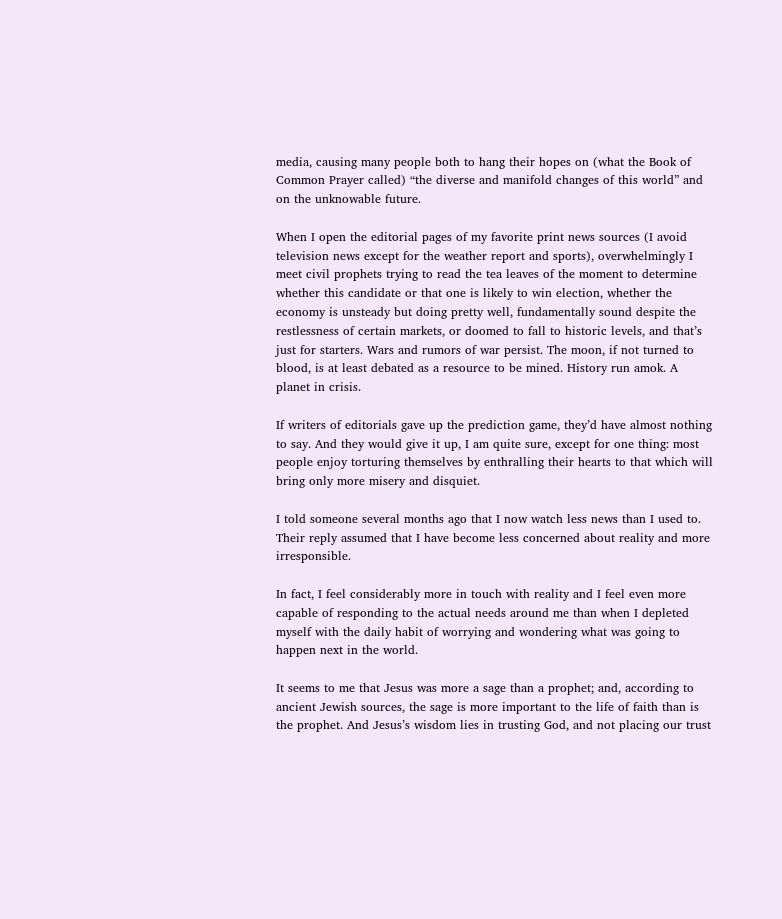media, causing many people both to hang their hopes on (what the Book of Common Prayer called) “the diverse and manifold changes of this world” and on the unknowable future.

When I open the editorial pages of my favorite print news sources (I avoid television news except for the weather report and sports), overwhelmingly I meet civil prophets trying to read the tea leaves of the moment to determine whether this candidate or that one is likely to win election, whether the economy is unsteady but doing pretty well, fundamentally sound despite the restlessness of certain markets, or doomed to fall to historic levels, and that’s just for starters. Wars and rumors of war persist. The moon, if not turned to blood, is at least debated as a resource to be mined. History run amok. A planet in crisis.

If writers of editorials gave up the prediction game, they’d have almost nothing to say. And they would give it up, I am quite sure, except for one thing: most people enjoy torturing themselves by enthralling their hearts to that which will bring only more misery and disquiet.

I told someone several months ago that I now watch less news than I used to. Their reply assumed that I have become less concerned about reality and more irresponsible.

In fact, I feel considerably more in touch with reality and I feel even more capable of responding to the actual needs around me than when I depleted myself with the daily habit of worrying and wondering what was going to happen next in the world.

It seems to me that Jesus was more a sage than a prophet; and, according to ancient Jewish sources, the sage is more important to the life of faith than is the prophet. And Jesus’s wisdom lies in trusting God, and not placing our trust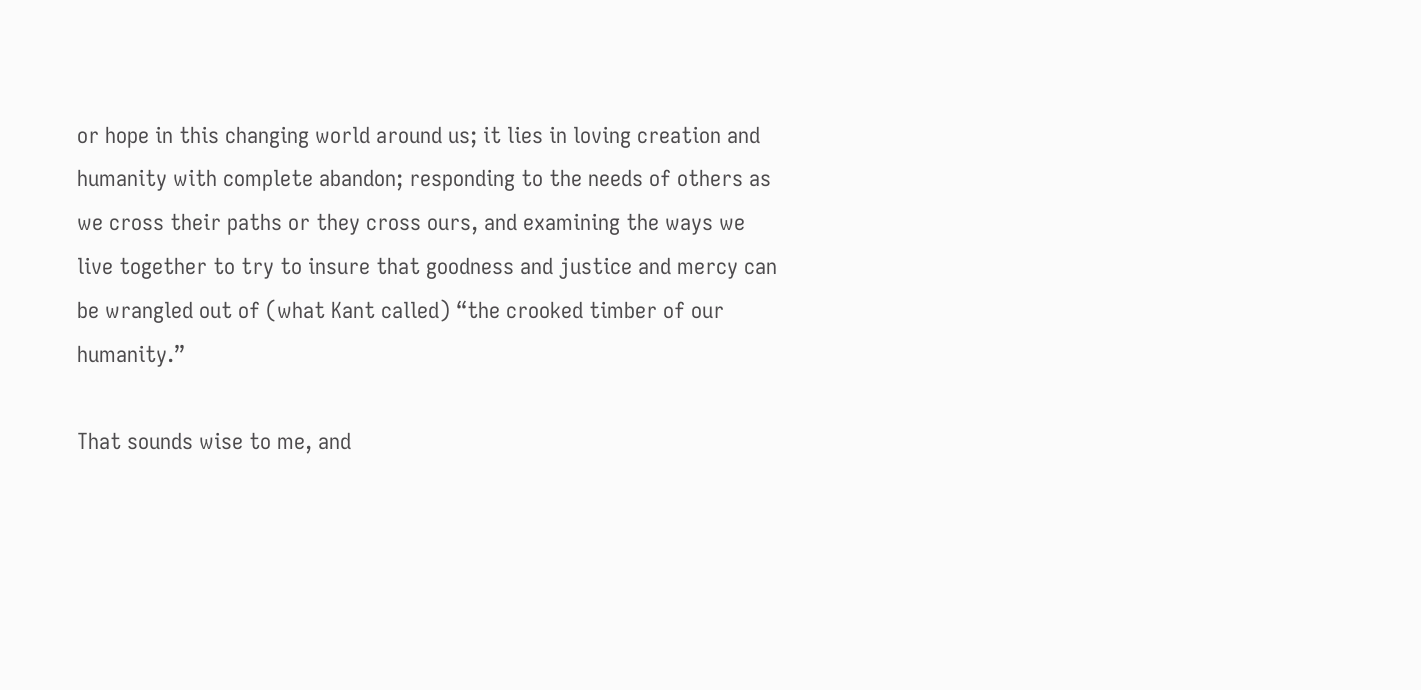or hope in this changing world around us; it lies in loving creation and humanity with complete abandon; responding to the needs of others as we cross their paths or they cross ours, and examining the ways we live together to try to insure that goodness and justice and mercy can be wrangled out of (what Kant called) “the crooked timber of our humanity.”

That sounds wise to me, and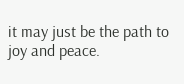it may just be the path to joy and peace.